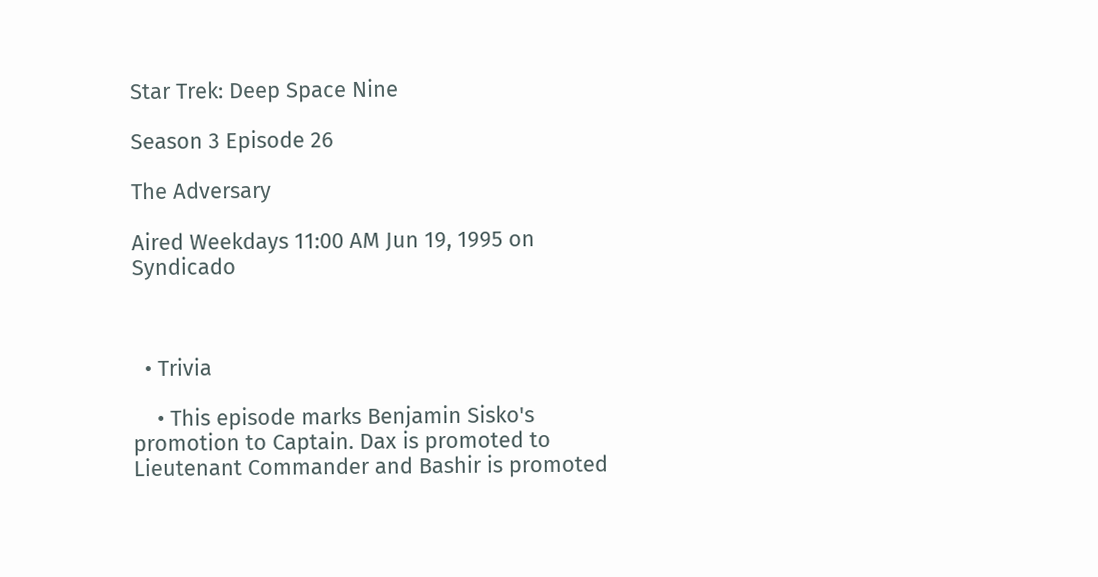Star Trek: Deep Space Nine

Season 3 Episode 26

The Adversary

Aired Weekdays 11:00 AM Jun 19, 1995 on Syndicado



  • Trivia

    • This episode marks Benjamin Sisko's promotion to Captain. Dax is promoted to Lieutenant Commander and Bashir is promoted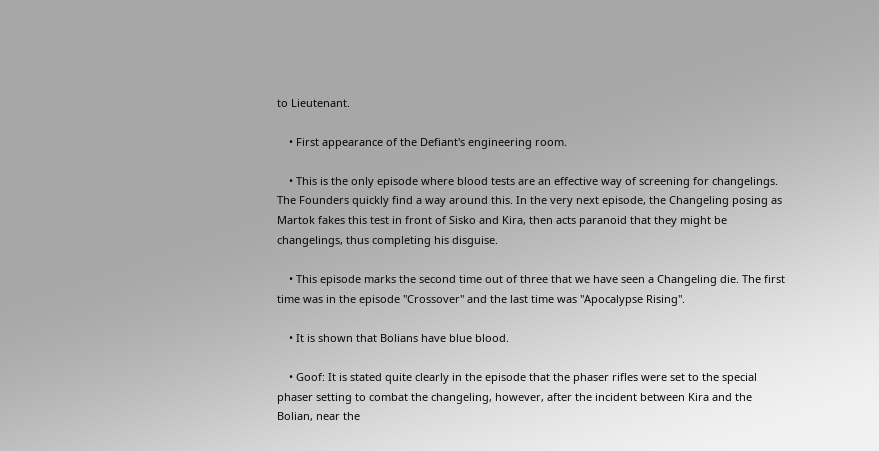to Lieutenant.

    • First appearance of the Defiant's engineering room.

    • This is the only episode where blood tests are an effective way of screening for changelings. The Founders quickly find a way around this. In the very next episode, the Changeling posing as Martok fakes this test in front of Sisko and Kira, then acts paranoid that they might be changelings, thus completing his disguise.

    • This episode marks the second time out of three that we have seen a Changeling die. The first time was in the episode "Crossover" and the last time was "Apocalypse Rising".

    • It is shown that Bolians have blue blood.

    • Goof: It is stated quite clearly in the episode that the phaser rifles were set to the special phaser setting to combat the changeling, however, after the incident between Kira and the Bolian, near the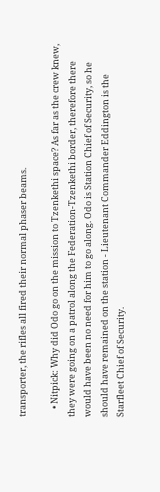transporter, the rifles all fired their normal phaser beams.

    • Nitpick: Why did Odo go on the mission to Tzenkethi space? As far as the crew knew, they were going on a patrol along the Federation-Tzenkethi border, therefore there would have been no need for him to go along. Odo is Station Chief of Security, so he should have remained on the station - Lieutenant Commander Eddington is the Starfleet Chief of Security.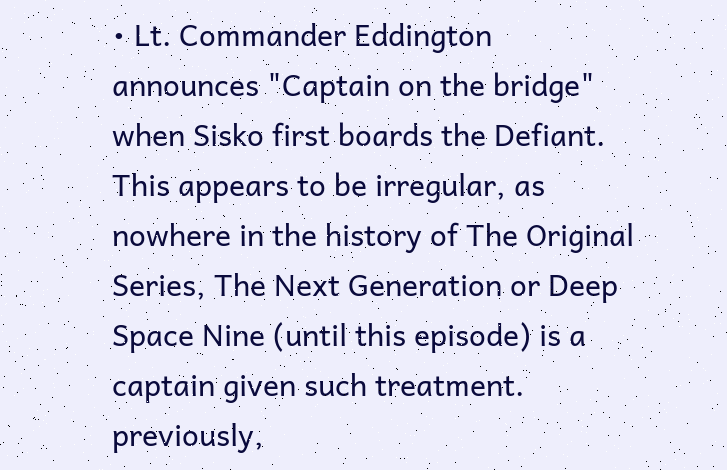• Lt. Commander Eddington announces "Captain on the bridge" when Sisko first boards the Defiant. This appears to be irregular, as nowhere in the history of The Original Series, The Next Generation or Deep Space Nine (until this episode) is a captain given such treatment. previously,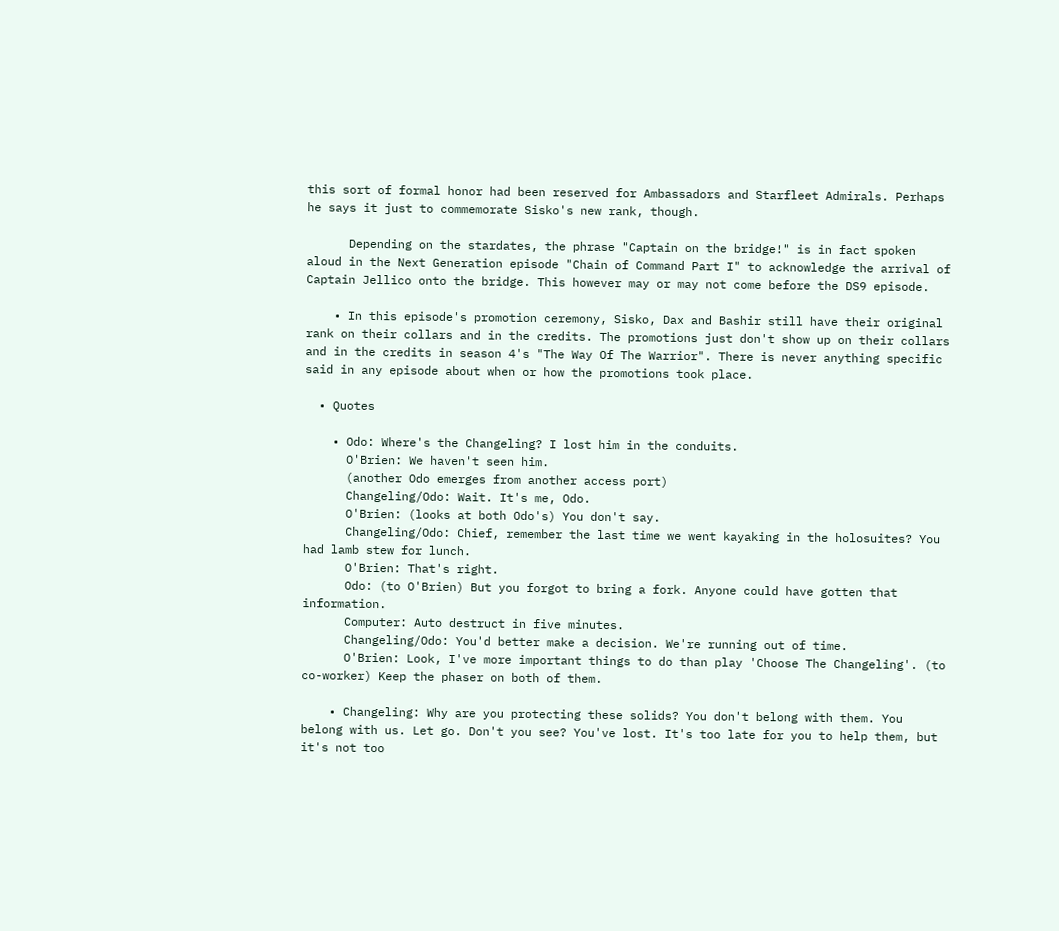this sort of formal honor had been reserved for Ambassadors and Starfleet Admirals. Perhaps he says it just to commemorate Sisko's new rank, though.

      Depending on the stardates, the phrase "Captain on the bridge!" is in fact spoken aloud in the Next Generation episode "Chain of Command Part I" to acknowledge the arrival of Captain Jellico onto the bridge. This however may or may not come before the DS9 episode.

    • In this episode's promotion ceremony, Sisko, Dax and Bashir still have their original rank on their collars and in the credits. The promotions just don't show up on their collars and in the credits in season 4's "The Way Of The Warrior". There is never anything specific said in any episode about when or how the promotions took place.

  • Quotes

    • Odo: Where's the Changeling? I lost him in the conduits.
      O'Brien: We haven't seen him.
      (another Odo emerges from another access port)
      Changeling/Odo: Wait. It's me, Odo.
      O'Brien: (looks at both Odo's) You don't say.
      Changeling/Odo: Chief, remember the last time we went kayaking in the holosuites? You had lamb stew for lunch.
      O'Brien: That's right.
      Odo: (to O'Brien) But you forgot to bring a fork. Anyone could have gotten that information.
      Computer: Auto destruct in five minutes.
      Changeling/Odo: You'd better make a decision. We're running out of time.
      O'Brien: Look, I've more important things to do than play 'Choose The Changeling'. (to co-worker) Keep the phaser on both of them.

    • Changeling: Why are you protecting these solids? You don't belong with them. You belong with us. Let go. Don't you see? You've lost. It's too late for you to help them, but it's not too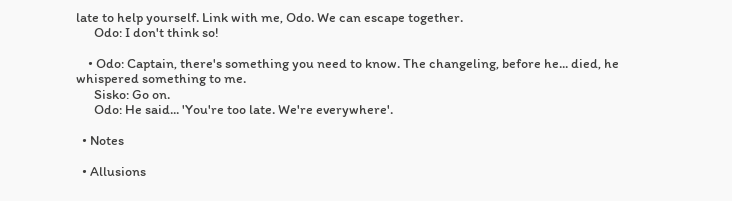late to help yourself. Link with me, Odo. We can escape together.
      Odo: I don't think so!

    • Odo: Captain, there's something you need to know. The changeling, before he... died, he whispered something to me.
      Sisko: Go on.
      Odo: He said... 'You're too late. We're everywhere'.

  • Notes

  • Allusions